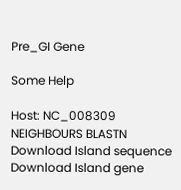Pre_GI Gene

Some Help

Host: NC_008309 NEIGHBOURS BLASTN Download Island sequence Download Island gene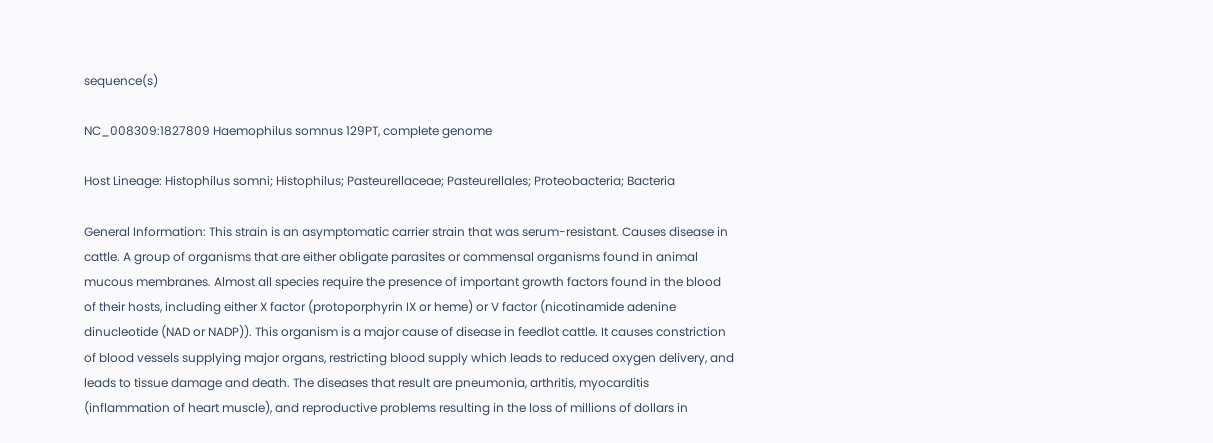sequence(s)

NC_008309:1827809 Haemophilus somnus 129PT, complete genome

Host Lineage: Histophilus somni; Histophilus; Pasteurellaceae; Pasteurellales; Proteobacteria; Bacteria

General Information: This strain is an asymptomatic carrier strain that was serum-resistant. Causes disease in cattle. A group of organisms that are either obligate parasites or commensal organisms found in animal mucous membranes. Almost all species require the presence of important growth factors found in the blood of their hosts, including either X factor (protoporphyrin IX or heme) or V factor (nicotinamide adenine dinucleotide (NAD or NADP)). This organism is a major cause of disease in feedlot cattle. It causes constriction of blood vessels supplying major organs, restricting blood supply which leads to reduced oxygen delivery, and leads to tissue damage and death. The diseases that result are pneumonia, arthritis, myocarditis (inflammation of heart muscle), and reproductive problems resulting in the loss of millions of dollars in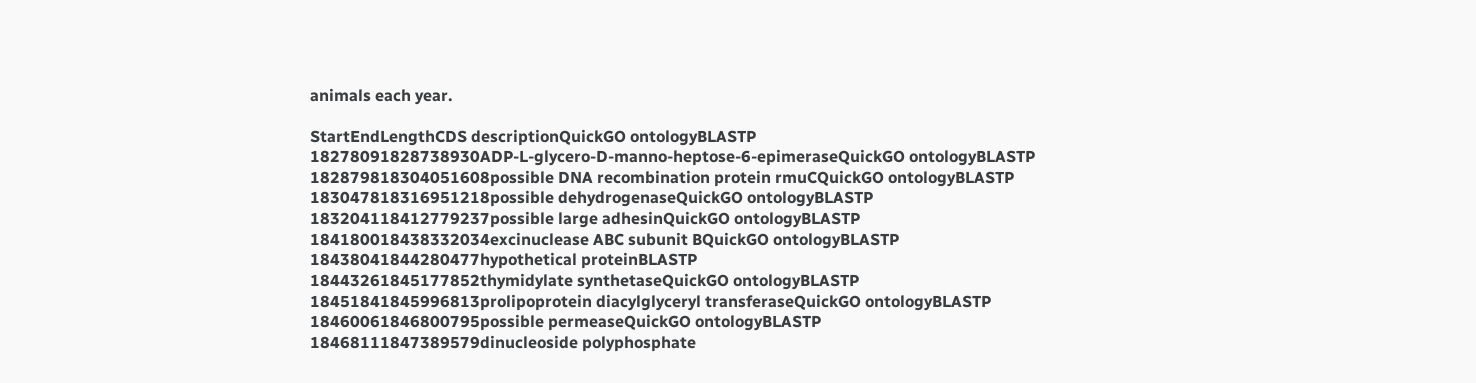animals each year.

StartEndLengthCDS descriptionQuickGO ontologyBLASTP
18278091828738930ADP-L-glycero-D-manno-heptose-6-epimeraseQuickGO ontologyBLASTP
182879818304051608possible DNA recombination protein rmuCQuickGO ontologyBLASTP
183047818316951218possible dehydrogenaseQuickGO ontologyBLASTP
183204118412779237possible large adhesinQuickGO ontologyBLASTP
184180018438332034excinuclease ABC subunit BQuickGO ontologyBLASTP
18438041844280477hypothetical proteinBLASTP
18443261845177852thymidylate synthetaseQuickGO ontologyBLASTP
18451841845996813prolipoprotein diacylglyceryl transferaseQuickGO ontologyBLASTP
18460061846800795possible permeaseQuickGO ontologyBLASTP
18468111847389579dinucleoside polyphosphate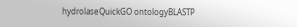hydrolaseQuickGO ontologyBLASTP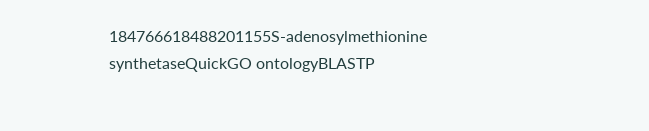184766618488201155S-adenosylmethionine synthetaseQuickGO ontologyBLASTP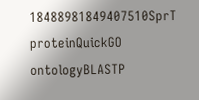18488981849407510SprT proteinQuickGO ontologyBLASTP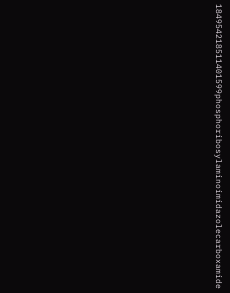184954218511401599phosphoribosylaminoimidazolecarboxamide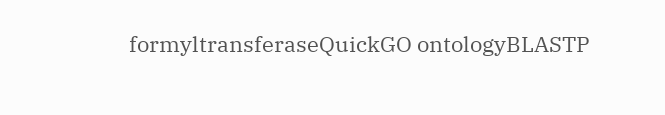formyltransferaseQuickGO ontologyBLASTP